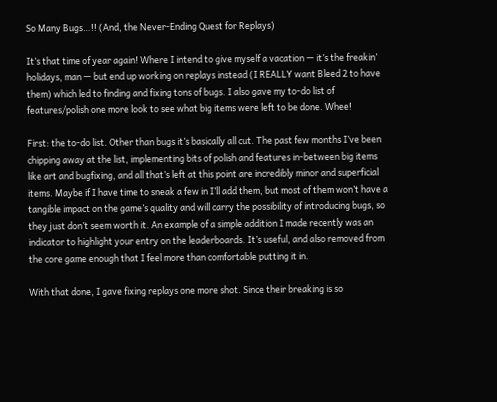So Many Bugs…!! (And, the Never-Ending Quest for Replays)

It’s that time of year again! Where I intend to give myself a vacation — it’s the freakin’ holidays, man — but end up working on replays instead (I REALLY want Bleed 2 to have them) which led to finding and fixing tons of bugs. I also gave my to-do list of features/polish one more look to see what big items were left to be done. Whee!

First: the to-do list. Other than bugs it’s basically all cut. The past few months I’ve been chipping away at the list, implementing bits of polish and features in-between big items like art and bugfixing, and all that’s left at this point are incredibly minor and superficial items. Maybe if I have time to sneak a few in I’ll add them, but most of them won’t have a tangible impact on the game’s quality and will carry the possibility of introducing bugs, so they just don’t seem worth it. An example of a simple addition I made recently was an indicator to highlight your entry on the leaderboards. It’s useful, and also removed from the core game enough that I feel more than comfortable putting it in.

With that done, I gave fixing replays one more shot. Since their breaking is so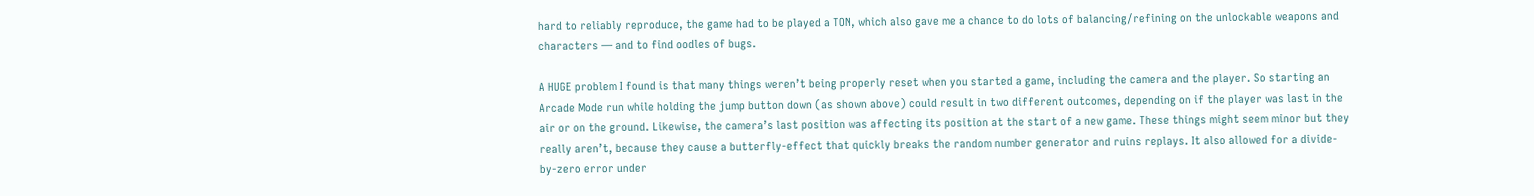hard to reliably reproduce, the game had to be played a TON, which also gave me a chance to do lots of balancing/refining on the unlockable weapons and characters — and to find oodles of bugs.

A HUGE problem I found is that many things weren’t being properly reset when you started a game, including the camera and the player. So starting an Arcade Mode run while holding the jump button down (as shown above) could result in two different outcomes, depending on if the player was last in the air or on the ground. Likewise, the camera’s last position was affecting its position at the start of a new game. These things might seem minor but they really aren’t, because they cause a butterfly-effect that quickly breaks the random number generator and ruins replays. It also allowed for a divide-by-zero error under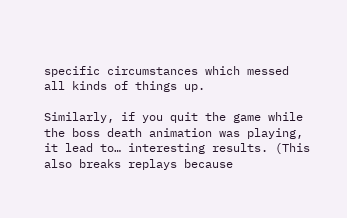specific circumstances which messed all kinds of things up.

Similarly, if you quit the game while the boss death animation was playing, it lead to… interesting results. (This also breaks replays because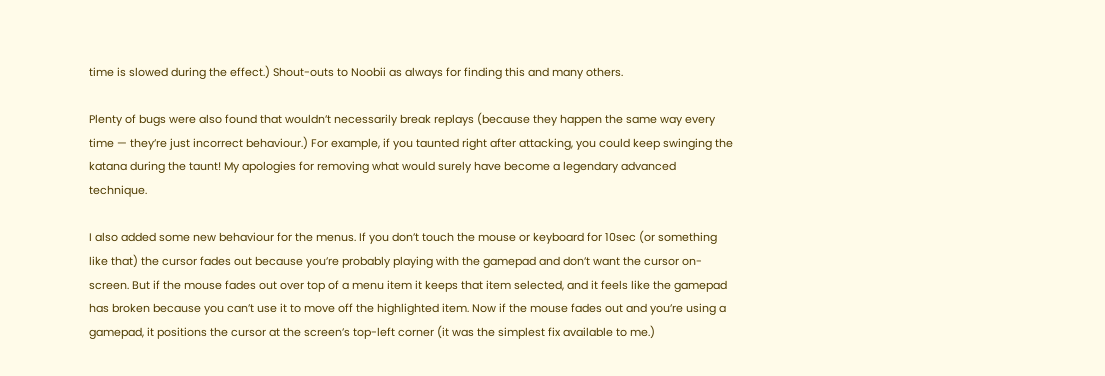time is slowed during the effect.) Shout-outs to Noobii as always for finding this and many others.

Plenty of bugs were also found that wouldn’t necessarily break replays (because they happen the same way every time — they’re just incorrect behaviour.) For example, if you taunted right after attacking, you could keep swinging the katana during the taunt! My apologies for removing what would surely have become a legendary advanced technique.

I also added some new behaviour for the menus. If you don’t touch the mouse or keyboard for 10sec (or something like that) the cursor fades out because you’re probably playing with the gamepad and don’t want the cursor on-screen. But if the mouse fades out over top of a menu item it keeps that item selected, and it feels like the gamepad has broken because you can’t use it to move off the highlighted item. Now if the mouse fades out and you’re using a gamepad, it positions the cursor at the screen’s top-left corner (it was the simplest fix available to me.)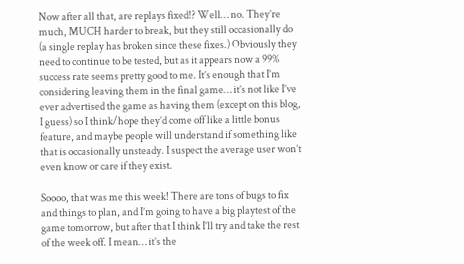Now after all that, are replays fixed!? Well… no. They’re much, MUCH harder to break, but they still occasionally do (a single replay has broken since these fixes.) Obviously they need to continue to be tested, but as it appears now a 99% success rate seems pretty good to me. It’s enough that I’m considering leaving them in the final game… it’s not like I’ve ever advertised the game as having them (except on this blog, I guess) so I think/hope they’d come off like a little bonus feature, and maybe people will understand if something like that is occasionally unsteady. I suspect the average user won’t even know or care if they exist.

Soooo, that was me this week! There are tons of bugs to fix and things to plan, and I’m going to have a big playtest of the game tomorrow, but after that I think I’ll try and take the rest of the week off. I mean… it’s the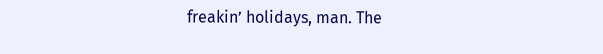freakin’ holidays, man. The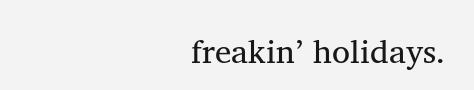freakin’ holidays.